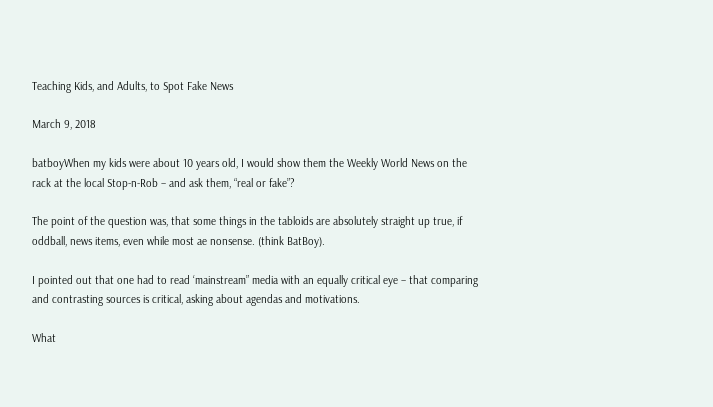Teaching Kids, and Adults, to Spot Fake News

March 9, 2018

batboyWhen my kids were about 10 years old, I would show them the Weekly World News on the rack at the local Stop-n-Rob – and ask them, “real or fake”?

The point of the question was, that some things in the tabloids are absolutely straight up true, if oddball, news items, even while most ae nonsense. (think BatBoy).

I pointed out that one had to read ‘mainstream” media with an equally critical eye – that comparing and contrasting sources is critical, asking about agendas and motivations.

What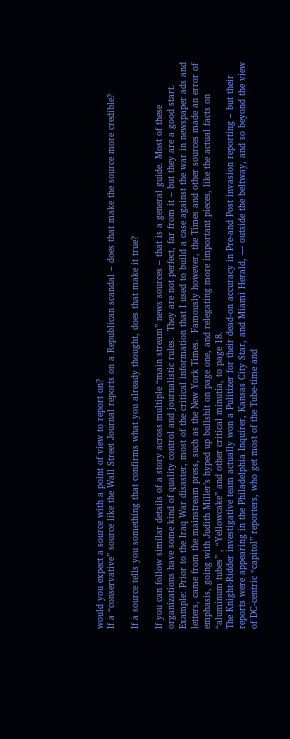would you expect a source with a point of view to report on?
If a “conservative” source like the Wall Street Journal reports on a Republican scandal – does that make the source more credible?

If a source tells you something that confirms what you already thought, does that make it true?

If you can follow similar details of a story across multiple “main stream” news sources – that is a general guide. Most of these organizations have some kind of quality control and journalistic rules.  They are not perfect, far from it – but they are a good start.
Example: Prior to the Iraq War disaster, most of the critical information that I used to build a case against the war in newspaper ads and letters, came from the mainstream press, such as the New York Times.  Famously however, the Times and other sources made an error of emphasis, going with Judith Miller’s hyped up bullshit on page one, and relegating more important pieces, like the actual facts on “aluminum tubes” , “Yellowcake” and other critical minutia, to page 18.
The Knight-Ridder investigative team actually won a Pulitizer for their dead-on accuracy in Pre-and Post invasion reporting – but their reports were appearing in the Philadelphia Inquirer, Kansas City Star, and Miami Herald, — outside the beltway, and so beyond the view of DC-centric “capitol” reporters, who get most of the Tube-time and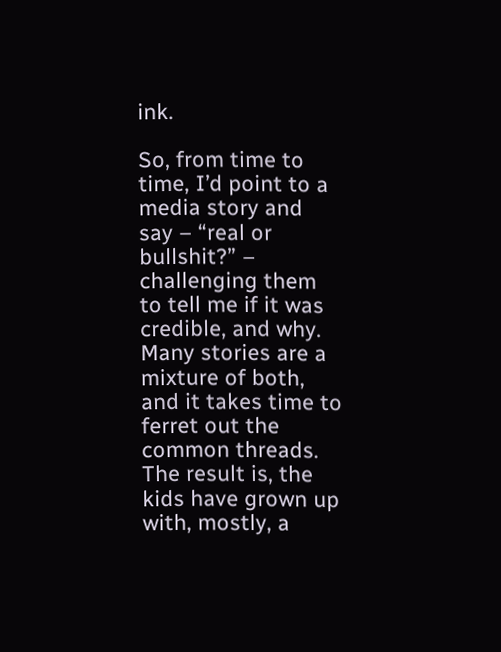ink.

So, from time to time, I’d point to a media story and say – “real or bullshit?” – challenging them to tell me if it was credible, and why.  Many stories are a mixture of both, and it takes time to ferret out the common threads.
The result is, the kids have grown up with, mostly, a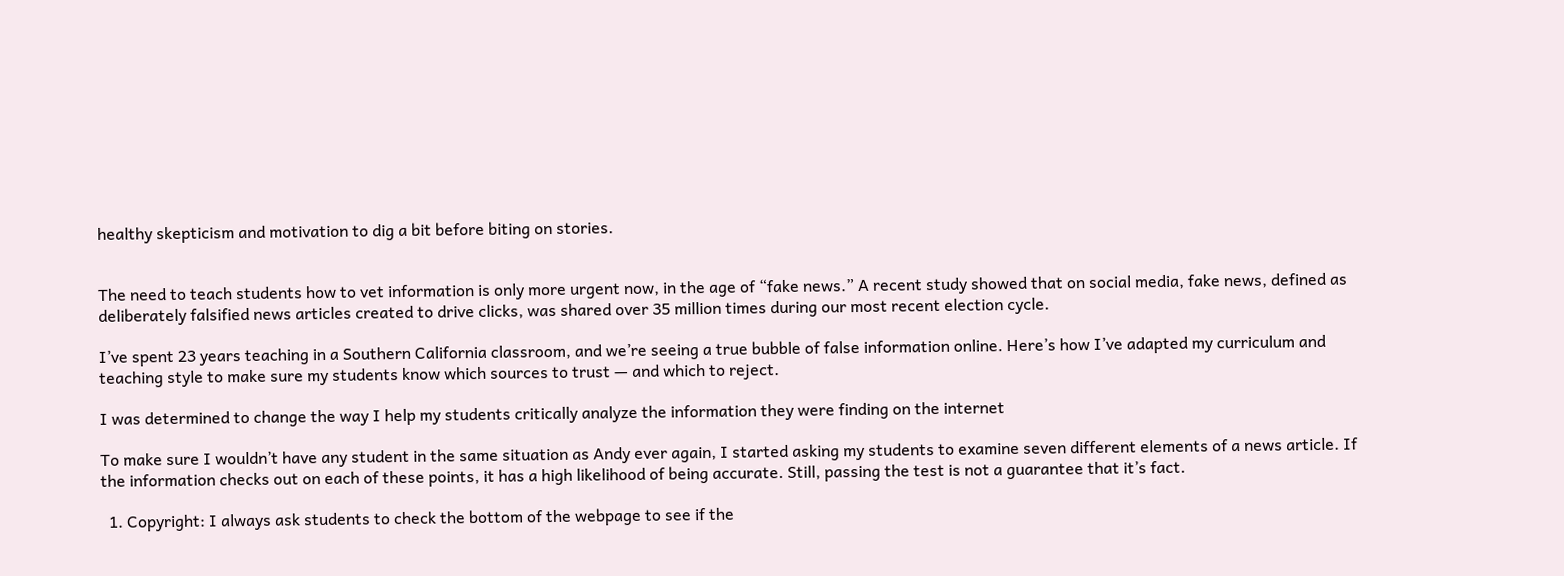healthy skepticism and motivation to dig a bit before biting on stories.


The need to teach students how to vet information is only more urgent now, in the age of “fake news.” A recent study showed that on social media, fake news, defined as deliberately falsified news articles created to drive clicks, was shared over 35 million times during our most recent election cycle.

I’ve spent 23 years teaching in a Southern California classroom, and we’re seeing a true bubble of false information online. Here’s how I’ve adapted my curriculum and teaching style to make sure my students know which sources to trust — and which to reject.

I was determined to change the way I help my students critically analyze the information they were finding on the internet

To make sure I wouldn’t have any student in the same situation as Andy ever again, I started asking my students to examine seven different elements of a news article. If the information checks out on each of these points, it has a high likelihood of being accurate. Still, passing the test is not a guarantee that it’s fact.

  1. Copyright: I always ask students to check the bottom of the webpage to see if the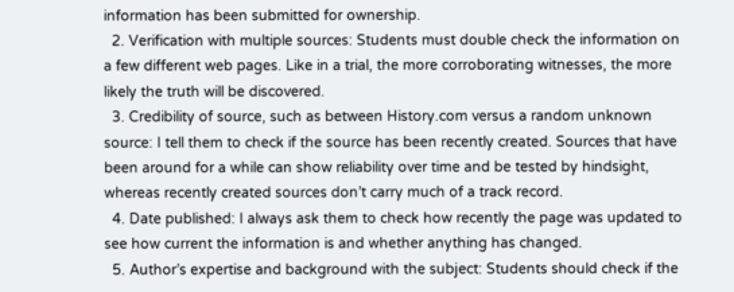information has been submitted for ownership.
  2. Verification with multiple sources: Students must double check the information on a few different web pages. Like in a trial, the more corroborating witnesses, the more likely the truth will be discovered.
  3. Credibility of source, such as between History.com versus a random unknown source: I tell them to check if the source has been recently created. Sources that have been around for a while can show reliability over time and be tested by hindsight, whereas recently created sources don’t carry much of a track record.
  4. Date published: I always ask them to check how recently the page was updated to see how current the information is and whether anything has changed.
  5. Author’s expertise and background with the subject: Students should check if the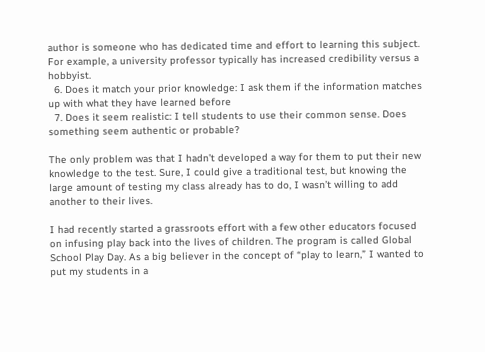author is someone who has dedicated time and effort to learning this subject. For example, a university professor typically has increased credibility versus a hobbyist.
  6. Does it match your prior knowledge: I ask them if the information matches up with what they have learned before
  7. Does it seem realistic: I tell students to use their common sense. Does something seem authentic or probable?

The only problem was that I hadn’t developed a way for them to put their new knowledge to the test. Sure, I could give a traditional test, but knowing the large amount of testing my class already has to do, I wasn’t willing to add another to their lives.

I had recently started a grassroots effort with a few other educators focused on infusing play back into the lives of children. The program is called Global School Play Day. As a big believer in the concept of “play to learn,” I wanted to put my students in a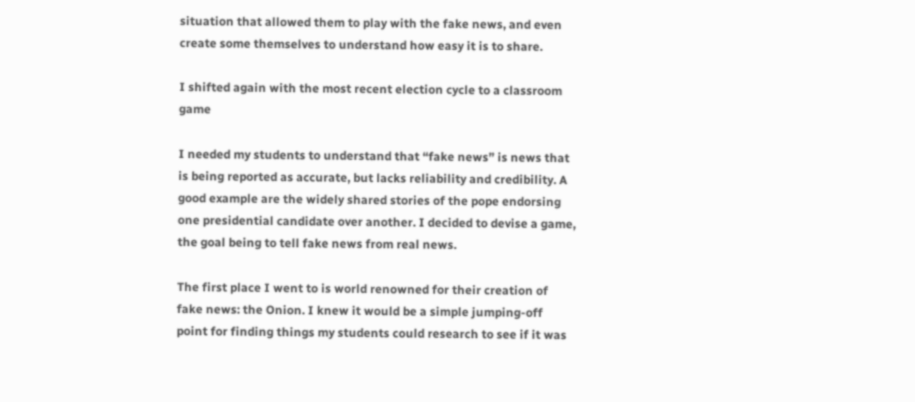situation that allowed them to play with the fake news, and even create some themselves to understand how easy it is to share.

I shifted again with the most recent election cycle to a classroom game

I needed my students to understand that “fake news” is news that is being reported as accurate, but lacks reliability and credibility. A good example are the widely shared stories of the pope endorsing one presidential candidate over another. I decided to devise a game, the goal being to tell fake news from real news.

The first place I went to is world renowned for their creation of fake news: the Onion. I knew it would be a simple jumping-off point for finding things my students could research to see if it was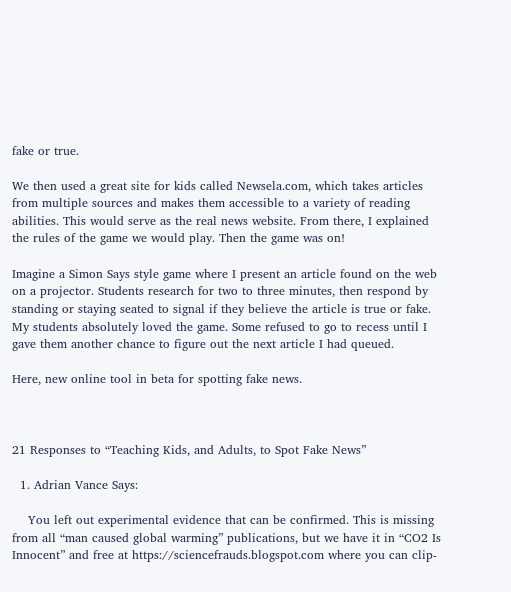fake or true.

We then used a great site for kids called Newsela.com, which takes articles from multiple sources and makes them accessible to a variety of reading abilities. This would serve as the real news website. From there, I explained the rules of the game we would play. Then the game was on!

Imagine a Simon Says style game where I present an article found on the web on a projector. Students research for two to three minutes, then respond by standing or staying seated to signal if they believe the article is true or fake. My students absolutely loved the game. Some refused to go to recess until I gave them another chance to figure out the next article I had queued.

Here, new online tool in beta for spotting fake news.



21 Responses to “Teaching Kids, and Adults, to Spot Fake News”

  1. Adrian Vance Says:

    You left out experimental evidence that can be confirmed. This is missing from all “man caused global warming” publications, but we have it in “CO2 Is Innocent” and free at https://sciencefrauds.blogspot.com where you can clip-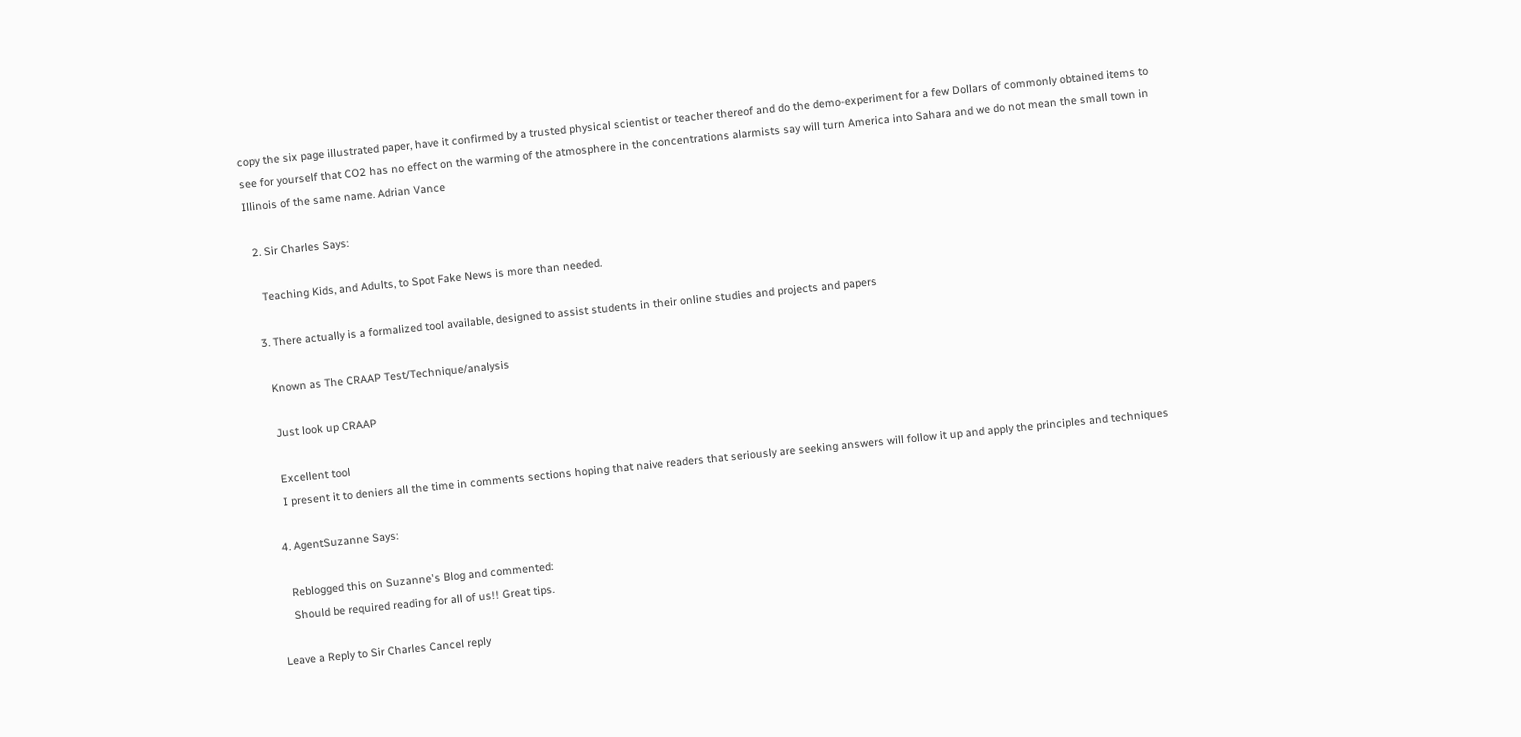copy the six page illustrated paper, have it confirmed by a trusted physical scientist or teacher thereof and do the demo-experiment for a few Dollars of commonly obtained items to see for yourself that CO2 has no effect on the warming of the atmosphere in the concentrations alarmists say will turn America into Sahara and we do not mean the small town in Illinois of the same name. Adrian Vance

  2. Sir Charles Says:

    Teaching Kids, and Adults, to Spot Fake News is more than needed.

  3. There actually is a formalized tool available, designed to assist students in their online studies and projects and papers

    Known as The CRAAP Test/Technique/analysis

    Just look up CRAAP

    Excellent tool
    I present it to deniers all the time in comments sections hoping that naive readers that seriously are seeking answers will follow it up and apply the principles and techniques

  4. AgentSuzanne Says:

    Reblogged this on Suzanne's Blog and commented:
    Should be required reading for all of us!! Great tips.

Leave a Reply to Sir Charles Cancel reply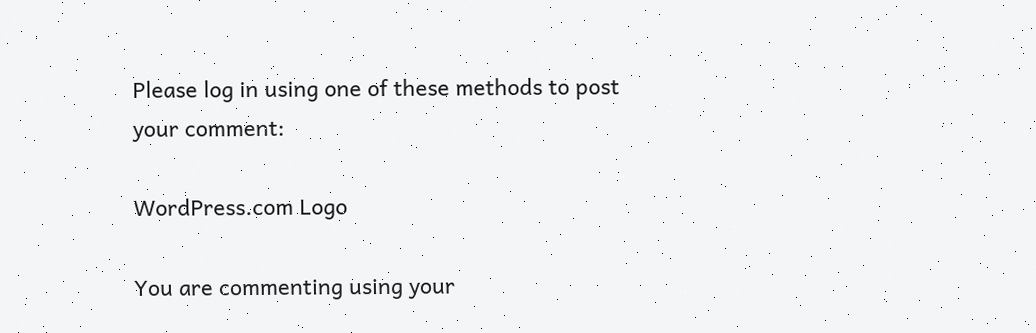Please log in using one of these methods to post your comment:

WordPress.com Logo

You are commenting using your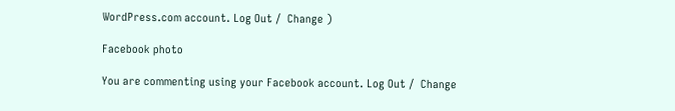WordPress.com account. Log Out /  Change )

Facebook photo

You are commenting using your Facebook account. Log Out /  Change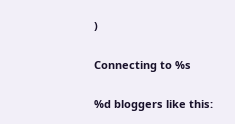)

Connecting to %s

%d bloggers like this: